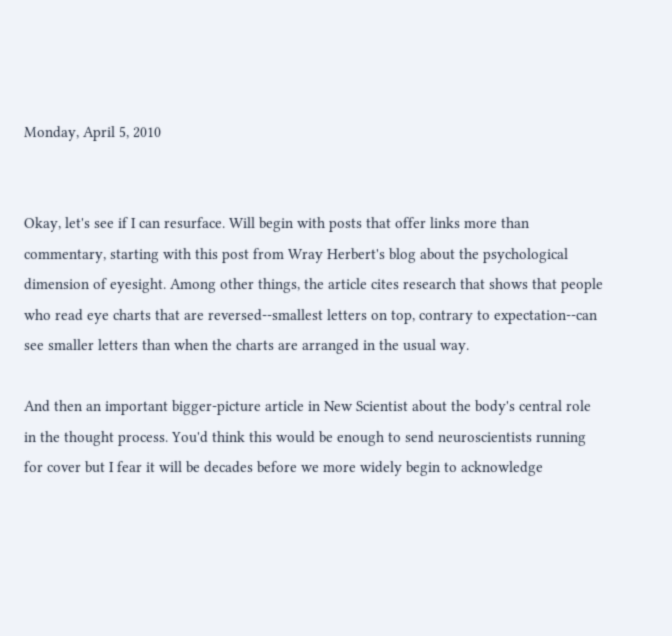Monday, April 5, 2010


Okay, let's see if I can resurface. Will begin with posts that offer links more than commentary, starting with this post from Wray Herbert's blog about the psychological dimension of eyesight. Among other things, the article cites research that shows that people who read eye charts that are reversed--smallest letters on top, contrary to expectation--can see smaller letters than when the charts are arranged in the usual way.

And then an important bigger-picture article in New Scientist about the body's central role in the thought process. You'd think this would be enough to send neuroscientists running for cover but I fear it will be decades before we more widely begin to acknowledge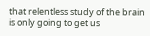that relentless study of the brain is only going to get us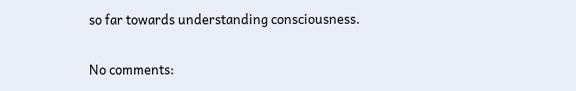so far towards understanding consciousness.

No comments: